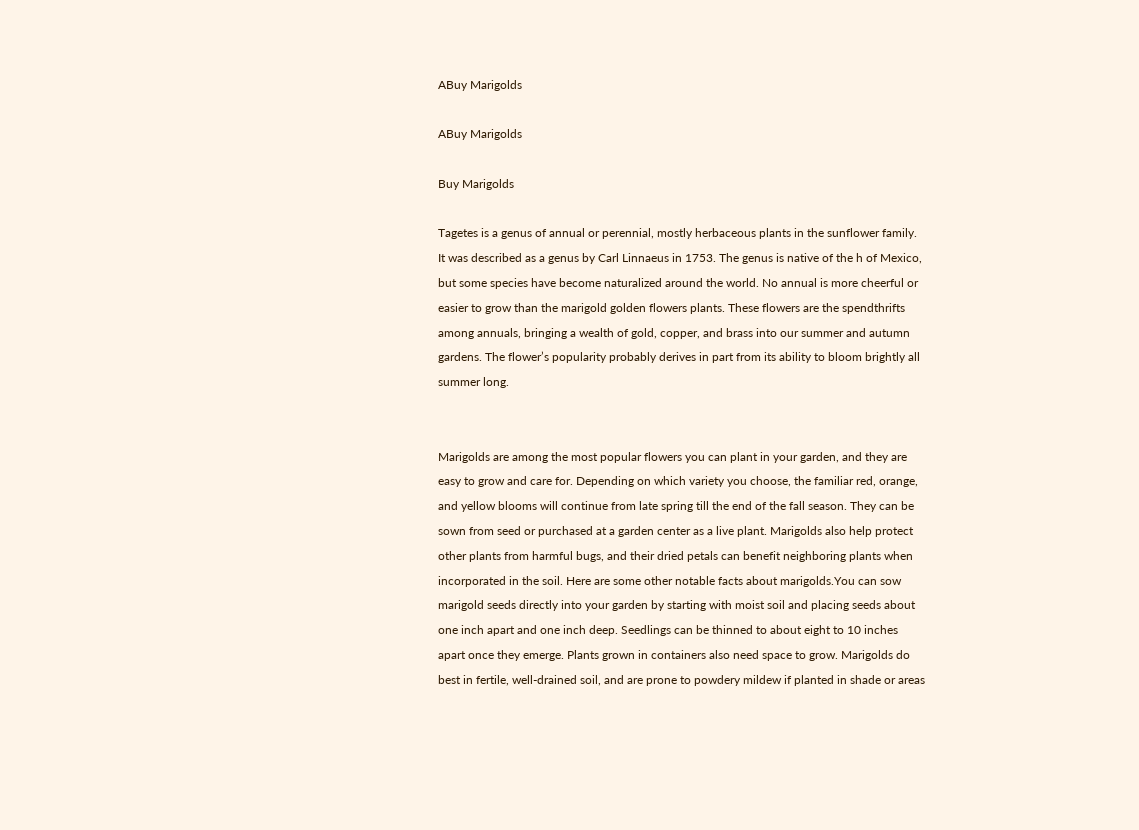ABuy Marigolds

ABuy Marigolds

Buy Marigolds

Tagetes is a genus of annual or perennial, mostly herbaceous plants in the sunflower family. It was described as a genus by Carl Linnaeus in 1753. The genus is native of the h of Mexico, but some species have become naturalized around the world. No annual is more cheerful or easier to grow than the marigold golden flowers plants. These flowers are the spendthrifts among annuals, bringing a wealth of gold, copper, and brass into our summer and autumn gardens. The flower’s popularity probably derives in part from its ability to bloom brightly all summer long.


Marigolds are among the most popular flowers you can plant in your garden, and they are easy to grow and care for. Depending on which variety you choose, the familiar red, orange, and yellow blooms will continue from late spring till the end of the fall season. They can be sown from seed or purchased at a garden center as a live plant. Marigolds also help protect other plants from harmful bugs, and their dried petals can benefit neighboring plants when incorporated in the soil. Here are some other notable facts about marigolds.You can sow marigold seeds directly into your garden by starting with moist soil and placing seeds about one inch apart and one inch deep. Seedlings can be thinned to about eight to 10 inches apart once they emerge. Plants grown in containers also need space to grow. Marigolds do best in fertile, well-drained soil, and are prone to powdery mildew if planted in shade or areas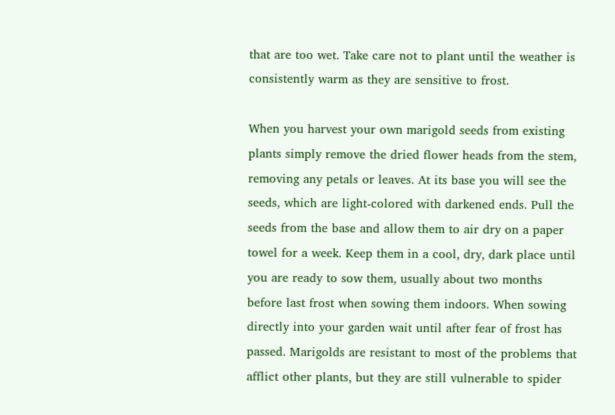that are too wet. Take care not to plant until the weather is consistently warm as they are sensitive to frost.

When you harvest your own marigold seeds from existing plants simply remove the dried flower heads from the stem, removing any petals or leaves. At its base you will see the seeds, which are light-colored with darkened ends. Pull the seeds from the base and allow them to air dry on a paper towel for a week. Keep them in a cool, dry, dark place until you are ready to sow them, usually about two months before last frost when sowing them indoors. When sowing directly into your garden wait until after fear of frost has passed. Marigolds are resistant to most of the problems that afflict other plants, but they are still vulnerable to spider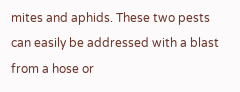mites and aphids. These two pests can easily be addressed with a blast from a hose or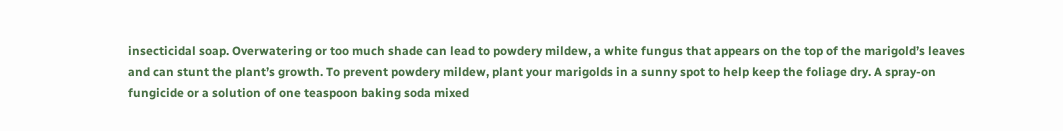insecticidal soap. Overwatering or too much shade can lead to powdery mildew, a white fungus that appears on the top of the marigold’s leaves and can stunt the plant’s growth. To prevent powdery mildew, plant your marigolds in a sunny spot to help keep the foliage dry. A spray-on fungicide or a solution of one teaspoon baking soda mixed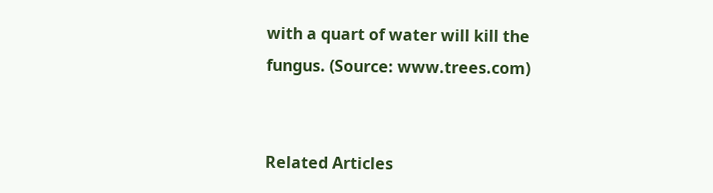with a quart of water will kill the fungus. (Source: www.trees.com)


Related Articles